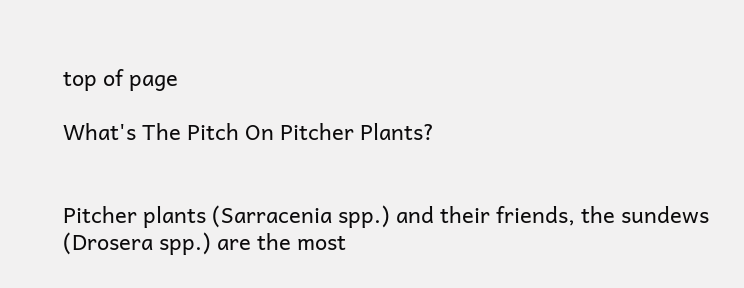top of page

What's The Pitch On Pitcher Plants?


Pitcher plants (Sarracenia spp.) and their friends, the sundews (Drosera spp.) are the most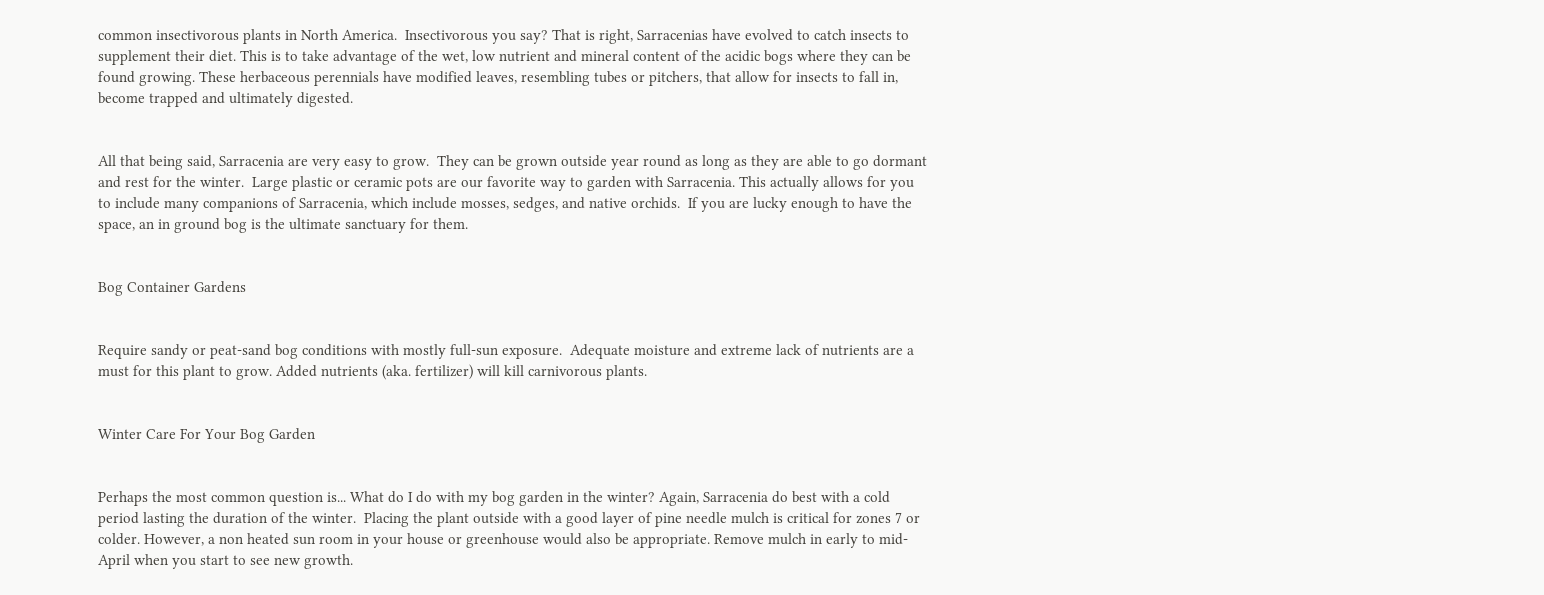common insectivorous plants in North America.  Insectivorous you say? That is right, Sarracenias have evolved to catch insects to supplement their diet. This is to take advantage of the wet, low nutrient and mineral content of the acidic bogs where they can be found growing. These herbaceous perennials have modified leaves, resembling tubes or pitchers, that allow for insects to fall in, become trapped and ultimately digested.


All that being said, Sarracenia are very easy to grow.  They can be grown outside year round as long as they are able to go dormant and rest for the winter.  Large plastic or ceramic pots are our favorite way to garden with Sarracenia. This actually allows for you to include many companions of Sarracenia, which include mosses, sedges, and native orchids.  If you are lucky enough to have the space, an in ground bog is the ultimate sanctuary for them.


Bog Container Gardens


Require sandy or peat-sand bog conditions with mostly full-sun exposure.  Adequate moisture and extreme lack of nutrients are a must for this plant to grow. Added nutrients (aka. fertilizer) will kill carnivorous plants.


Winter Care For Your Bog Garden


Perhaps the most common question is... What do I do with my bog garden in the winter? Again, Sarracenia do best with a cold period lasting the duration of the winter.  Placing the plant outside with a good layer of pine needle mulch is critical for zones 7 or colder. However, a non heated sun room in your house or greenhouse would also be appropriate. Remove mulch in early to mid-April when you start to see new growth.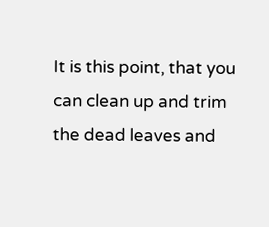It is this point, that you can clean up and trim the dead leaves and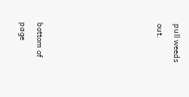pull weeds out.






bottom of page